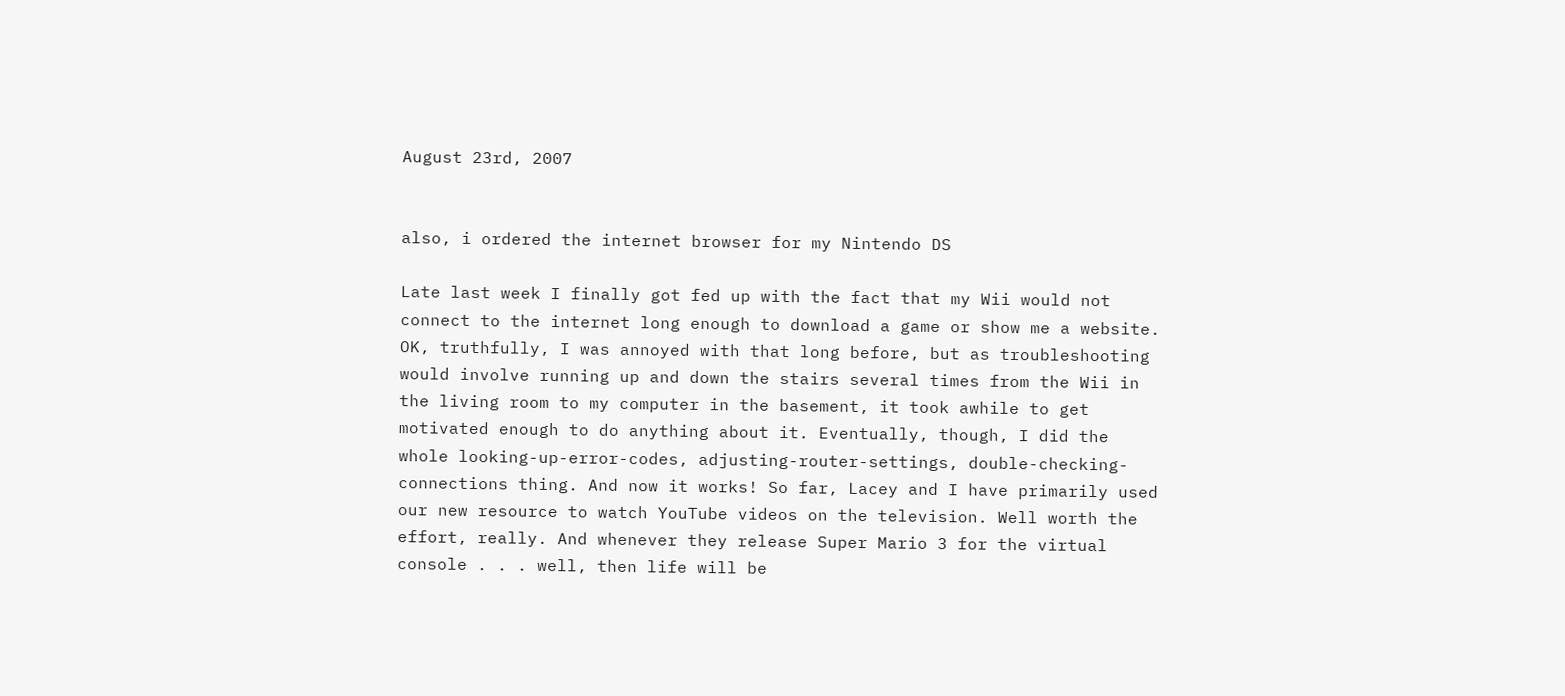August 23rd, 2007


also, i ordered the internet browser for my Nintendo DS

Late last week I finally got fed up with the fact that my Wii would not connect to the internet long enough to download a game or show me a website. OK, truthfully, I was annoyed with that long before, but as troubleshooting would involve running up and down the stairs several times from the Wii in the living room to my computer in the basement, it took awhile to get motivated enough to do anything about it. Eventually, though, I did the whole looking-up-error-codes, adjusting-router-settings, double-checking-connections thing. And now it works! So far, Lacey and I have primarily used our new resource to watch YouTube videos on the television. Well worth the effort, really. And whenever they release Super Mario 3 for the virtual console . . . well, then life will be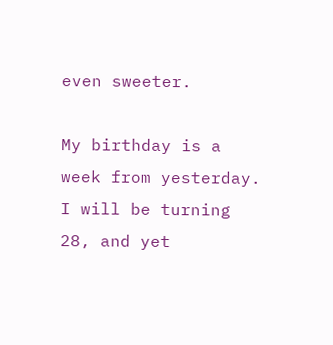even sweeter.

My birthday is a week from yesterday. I will be turning 28, and yet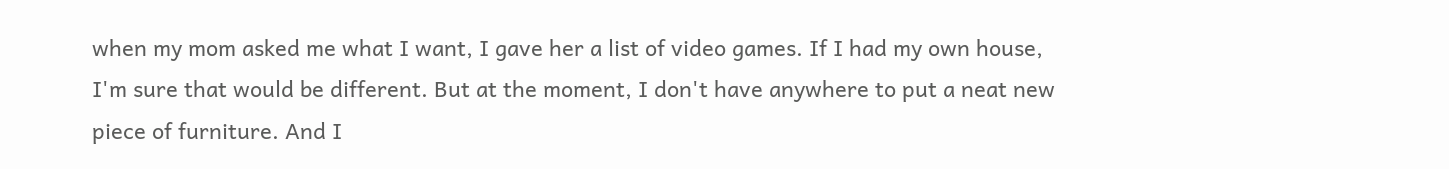when my mom asked me what I want, I gave her a list of video games. If I had my own house, I'm sure that would be different. But at the moment, I don't have anywhere to put a neat new piece of furniture. And I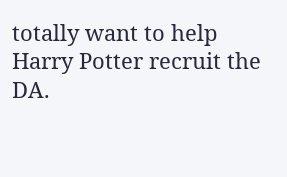totally want to help Harry Potter recruit the DA.